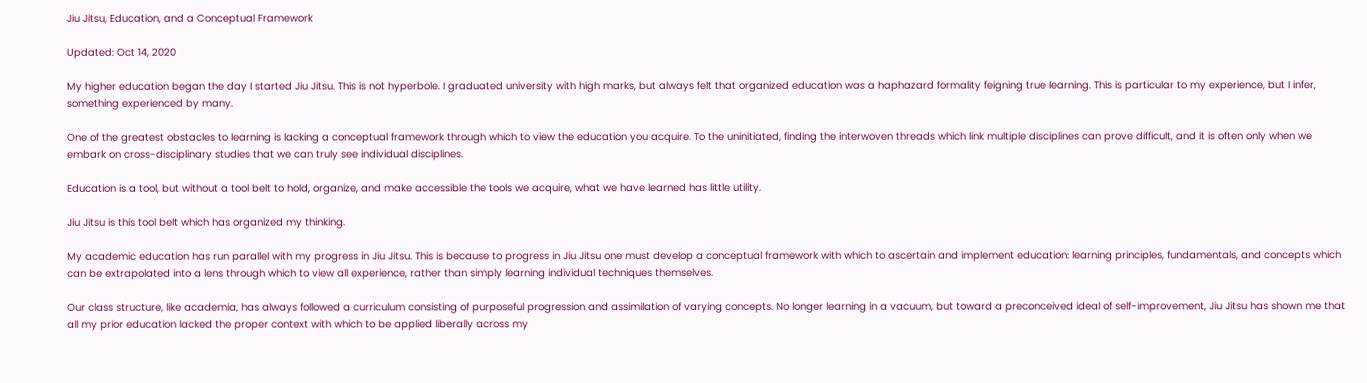Jiu Jitsu, Education, and a Conceptual Framework

Updated: Oct 14, 2020

My higher education began the day I started Jiu Jitsu. This is not hyperbole. I graduated university with high marks, but always felt that organized education was a haphazard formality feigning true learning. This is particular to my experience, but I infer, something experienced by many.

One of the greatest obstacles to learning is lacking a conceptual framework through which to view the education you acquire. To the uninitiated, finding the interwoven threads which link multiple disciplines can prove difficult, and it is often only when we embark on cross-disciplinary studies that we can truly see individual disciplines.

Education is a tool, but without a tool belt to hold, organize, and make accessible the tools we acquire, what we have learned has little utility.

Jiu Jitsu is this tool belt which has organized my thinking.

My academic education has run parallel with my progress in Jiu Jitsu. This is because to progress in Jiu Jitsu one must develop a conceptual framework with which to ascertain and implement education: learning principles, fundamentals, and concepts which can be extrapolated into a lens through which to view all experience, rather than simply learning individual techniques themselves.

Our class structure, like academia, has always followed a curriculum consisting of purposeful progression and assimilation of varying concepts. No longer learning in a vacuum, but toward a preconceived ideal of self-improvement, Jiu Jitsu has shown me that all my prior education lacked the proper context with which to be applied liberally across my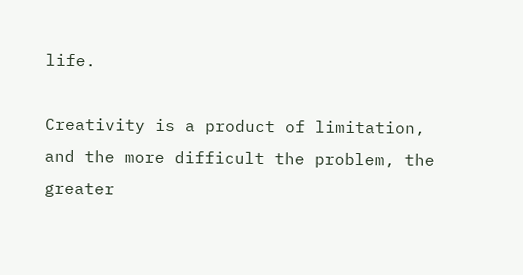life.

Creativity is a product of limitation, and the more difficult the problem, the greater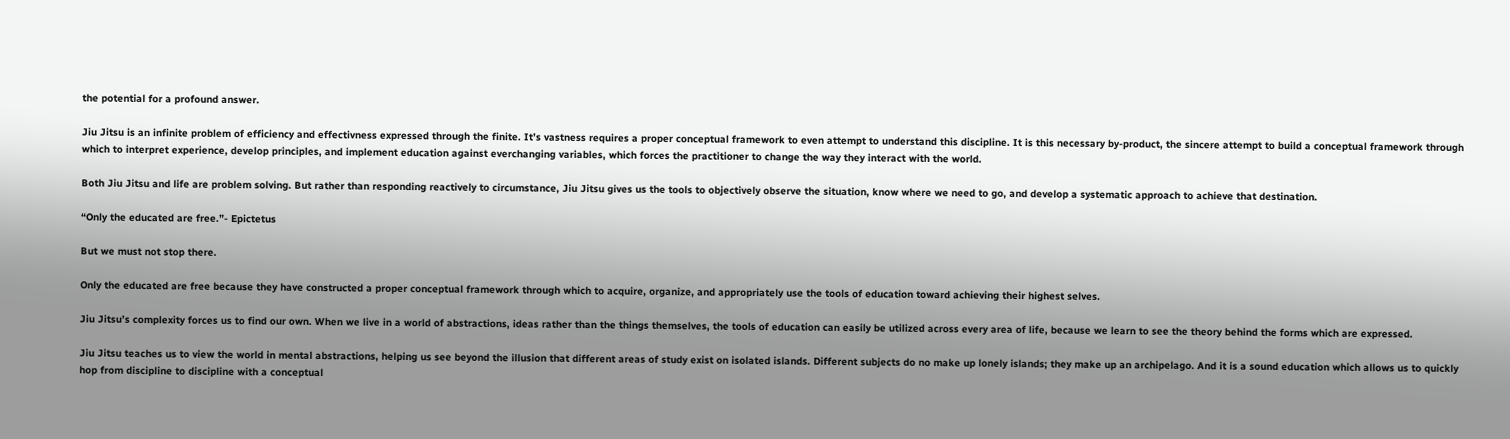the potential for a profound answer.

Jiu Jitsu is an infinite problem of efficiency and effectivness expressed through the finite. It’s vastness requires a proper conceptual framework to even attempt to understand this discipline. It is this necessary by-product, the sincere attempt to build a conceptual framework through which to interpret experience, develop principles, and implement education against everchanging variables, which forces the practitioner to change the way they interact with the world.

Both Jiu Jitsu and life are problem solving. But rather than responding reactively to circumstance, Jiu Jitsu gives us the tools to objectively observe the situation, know where we need to go, and develop a systematic approach to achieve that destination.

“Only the educated are free.”- Epictetus

But we must not stop there.

Only the educated are free because they have constructed a proper conceptual framework through which to acquire, organize, and appropriately use the tools of education toward achieving their highest selves.

Jiu Jitsu’s complexity forces us to find our own. When we live in a world of abstractions, ideas rather than the things themselves, the tools of education can easily be utilized across every area of life, because we learn to see the theory behind the forms which are expressed.

Jiu Jitsu teaches us to view the world in mental abstractions, helping us see beyond the illusion that different areas of study exist on isolated islands. Different subjects do no make up lonely islands; they make up an archipelago. And it is a sound education which allows us to quickly hop from discipline to discipline with a conceptual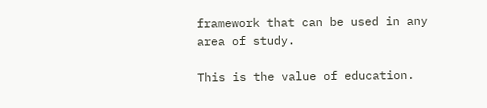framework that can be used in any area of study.

This is the value of education.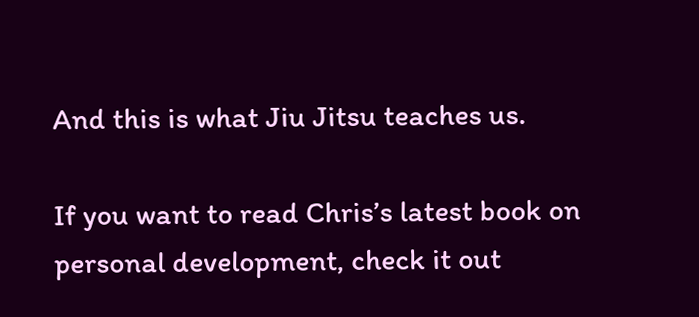And this is what Jiu Jitsu teaches us.

If you want to read Chris’s latest book on personal development, check it out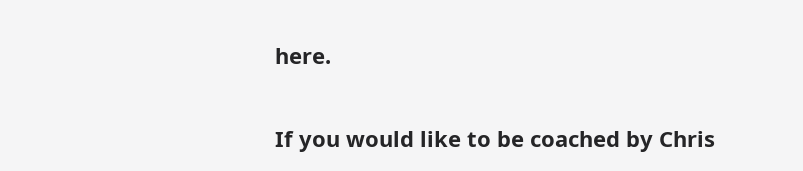here.

If you would like to be coached by Chris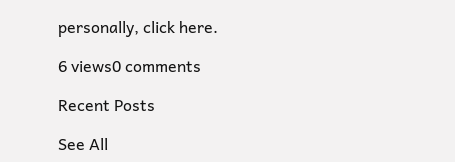personally, click here.

6 views0 comments

Recent Posts

See All